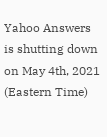Yahoo Answers is shutting down on May 4th, 2021 (Eastern Time)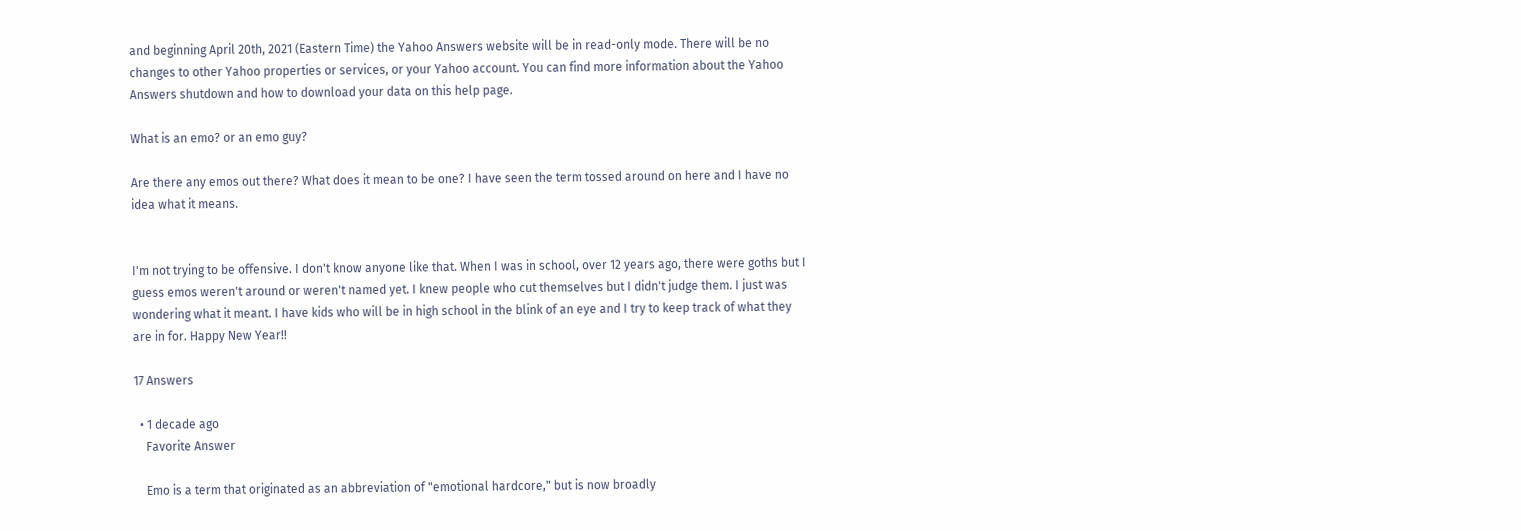and beginning April 20th, 2021 (Eastern Time) the Yahoo Answers website will be in read-only mode. There will be no changes to other Yahoo properties or services, or your Yahoo account. You can find more information about the Yahoo Answers shutdown and how to download your data on this help page.

What is an emo? or an emo guy?

Are there any emos out there? What does it mean to be one? I have seen the term tossed around on here and I have no idea what it means.


I'm not trying to be offensive. I don't know anyone like that. When I was in school, over 12 years ago, there were goths but I guess emos weren't around or weren't named yet. I knew people who cut themselves but I didn't judge them. I just was wondering what it meant. I have kids who will be in high school in the blink of an eye and I try to keep track of what they are in for. Happy New Year!!

17 Answers

  • 1 decade ago
    Favorite Answer

    Emo is a term that originated as an abbreviation of "emotional hardcore," but is now broadly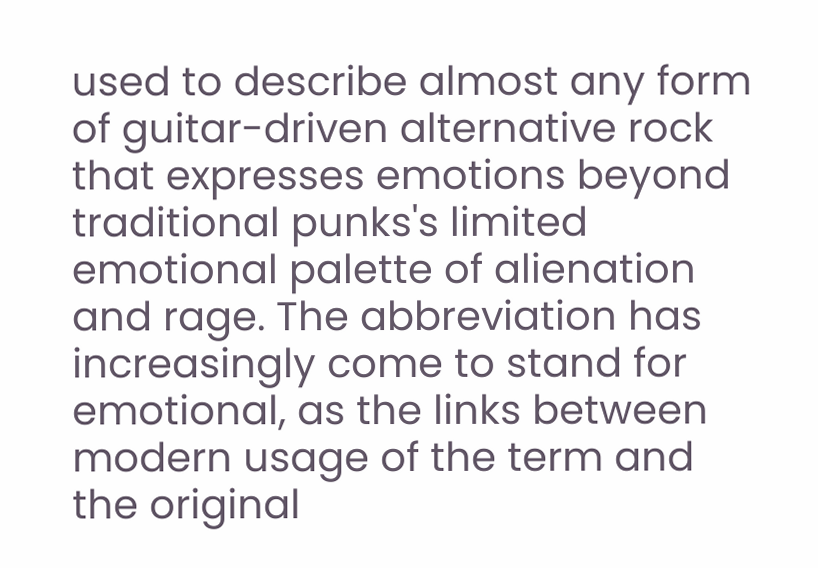used to describe almost any form of guitar-driven alternative rock that expresses emotions beyond traditional punks's limited emotional palette of alienation and rage. The abbreviation has increasingly come to stand for emotional, as the links between modern usage of the term and the original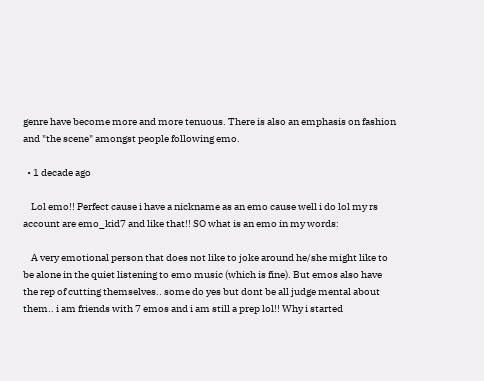genre have become more and more tenuous. There is also an emphasis on fashion and "the scene" amongst people following emo.

  • 1 decade ago

    Lol emo!! Perfect cause i have a nickname as an emo cause well i do lol my rs account are emo_kid7 and like that!! SO what is an emo in my words:

    A very emotional person that does not like to joke around he/she might like to be alone in the quiet listening to emo music (which is fine). But emos also have the rep of cutting themselves.. some do yes but dont be all judge mental about them.. i am friends with 7 emos and i am still a prep lol!! Why i started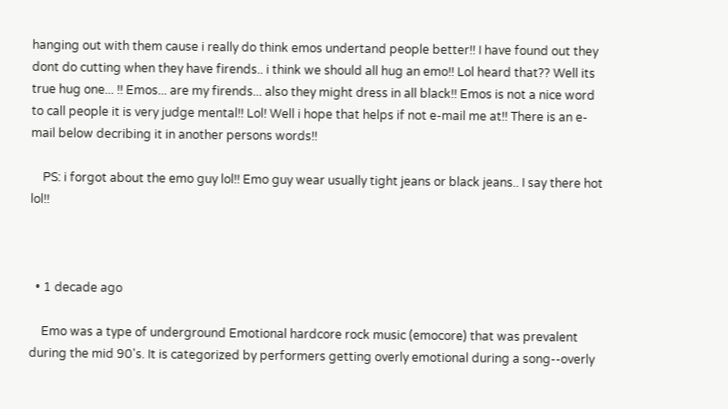hanging out with them cause i really do think emos undertand people better!! I have found out they dont do cutting when they have firends.. i think we should all hug an emo!! Lol heard that?? Well its true hug one... !! Emos... are my firends... also they might dress in all black!! Emos is not a nice word to call people it is very judge mental!! Lol! Well i hope that helps if not e-mail me at!! There is an e-mail below decribing it in another persons words!!

    PS: i forgot about the emo guy lol!! Emo guy wear usually tight jeans or black jeans.. I say there hot lol!!



  • 1 decade ago

    Emo was a type of underground Emotional hardcore rock music (emocore) that was prevalent during the mid 90's. It is categorized by performers getting overly emotional during a song--overly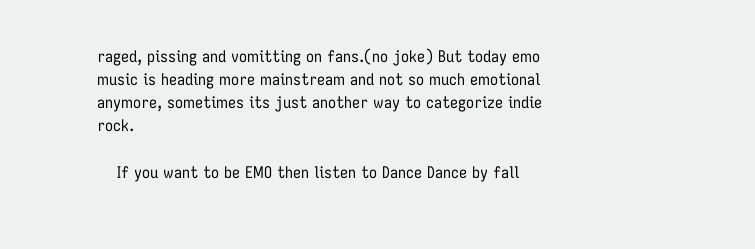raged, pissing and vomitting on fans.(no joke) But today emo music is heading more mainstream and not so much emotional anymore, sometimes its just another way to categorize indie rock.

    If you want to be EMO then listen to Dance Dance by fall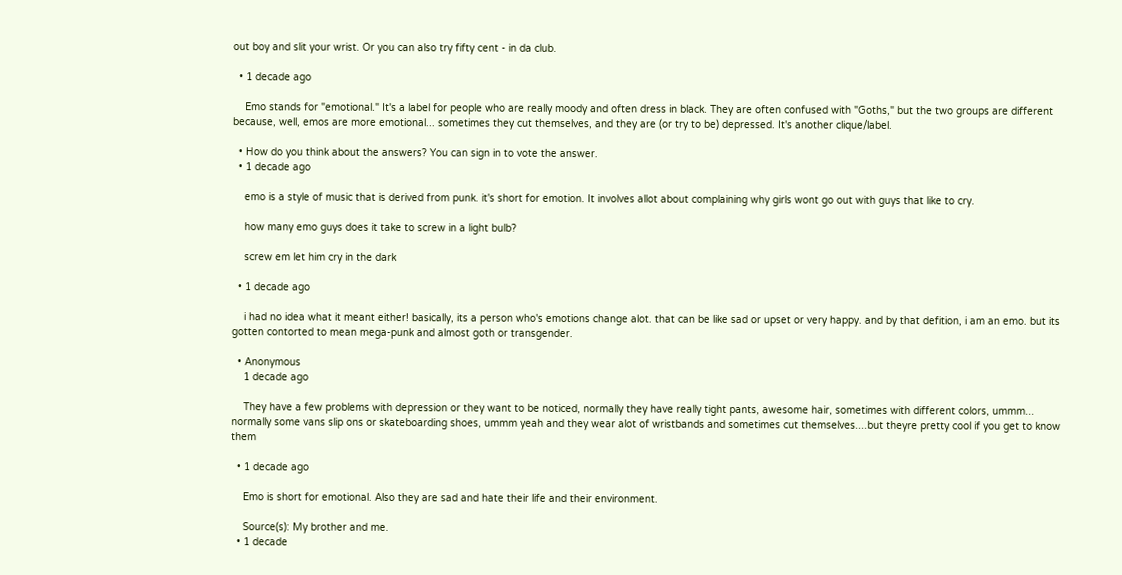out boy and slit your wrist. Or you can also try fifty cent - in da club.

  • 1 decade ago

    Emo stands for "emotional." It's a label for people who are really moody and often dress in black. They are often confused with "Goths," but the two groups are different because, well, emos are more emotional... sometimes they cut themselves, and they are (or try to be) depressed. It's another clique/label.

  • How do you think about the answers? You can sign in to vote the answer.
  • 1 decade ago

    emo is a style of music that is derived from punk. it's short for emotion. It involves allot about complaining why girls wont go out with guys that like to cry.

    how many emo guys does it take to screw in a light bulb?

    screw em let him cry in the dark

  • 1 decade ago

    i had no idea what it meant either! basically, its a person who's emotions change alot. that can be like sad or upset or very happy. and by that defition, i am an emo. but its gotten contorted to mean mega-punk and almost goth or transgender.

  • Anonymous
    1 decade ago

    They have a few problems with depression or they want to be noticed, normally they have really tight pants, awesome hair, sometimes with different colors, ummm... normally some vans slip ons or skateboarding shoes, ummm yeah and they wear alot of wristbands and sometimes cut themselves....but theyre pretty cool if you get to know them

  • 1 decade ago

    Emo is short for emotional. Also they are sad and hate their life and their environment.

    Source(s): My brother and me.
  • 1 decade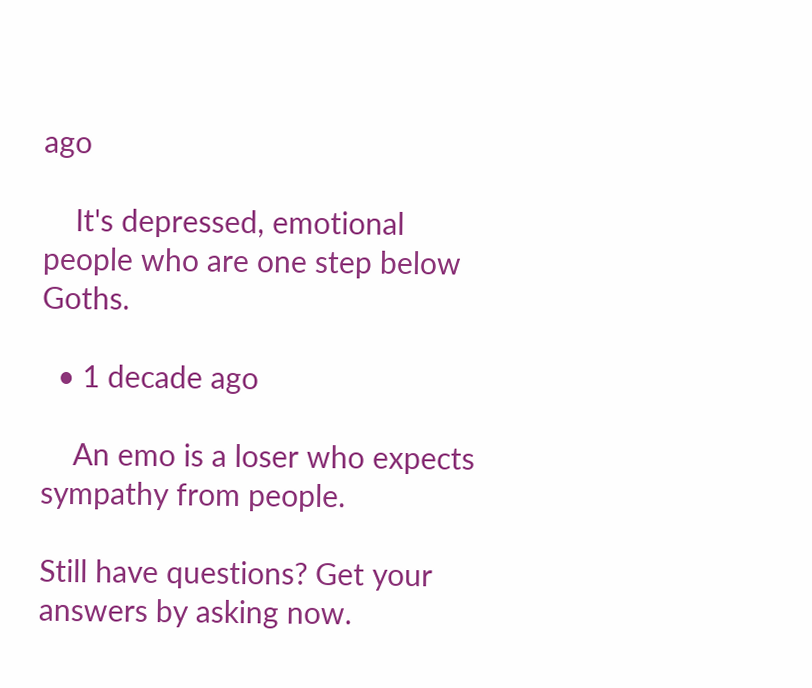ago

    It's depressed, emotional people who are one step below Goths.

  • 1 decade ago

    An emo is a loser who expects sympathy from people.

Still have questions? Get your answers by asking now.